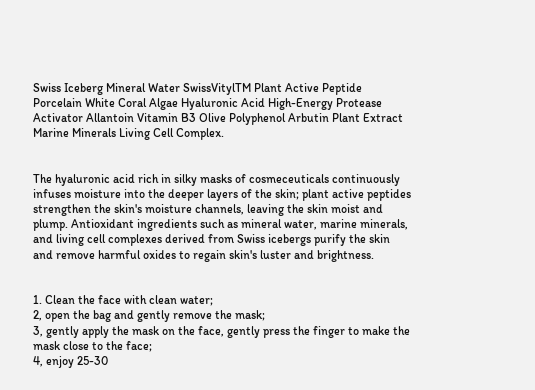Swiss Iceberg Mineral Water SwissVitylTM Plant Active Peptide Porcelain White Coral Algae Hyaluronic Acid High-Energy Protease Activator Allantoin Vitamin B3 Olive Polyphenol Arbutin Plant Extract Marine Minerals Living Cell Complex.


The hyaluronic acid rich in silky masks of cosmeceuticals continuously infuses moisture into the deeper layers of the skin; plant active peptides strengthen the skin's moisture channels, leaving the skin moist and plump. Antioxidant ingredients such as mineral water, marine minerals, and living cell complexes derived from Swiss icebergs purify the skin and remove harmful oxides to regain skin's luster and brightness.


1. Clean the face with clean water;
2, open the bag and gently remove the mask;
3, gently apply the mask on the face, gently press the finger to make the mask close to the face;
4, enjoy 25-30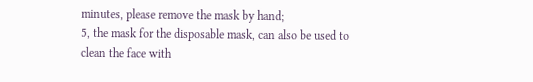minutes, please remove the mask by hand;
5, the mask for the disposable mask, can also be used to clean the face with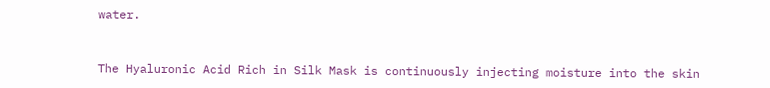water.


The Hyaluronic Acid Rich in Silk Mask is continuously injecting moisture into the skin